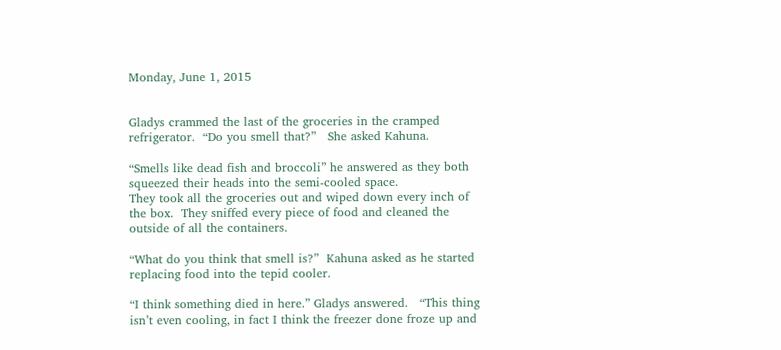Monday, June 1, 2015


Gladys crammed the last of the groceries in the cramped refrigerator.  “Do you smell that?”   She asked Kahuna.

“Smells like dead fish and broccoli” he answered as they both squeezed their heads into the semi-cooled space.
They took all the groceries out and wiped down every inch of the box.  They sniffed every piece of food and cleaned the outside of all the containers.

“What do you think that smell is?”  Kahuna asked as he started replacing food into the tepid cooler.

“I think something died in here.” Gladys answered.   “This thing isn’t even cooling, in fact I think the freezer done froze up and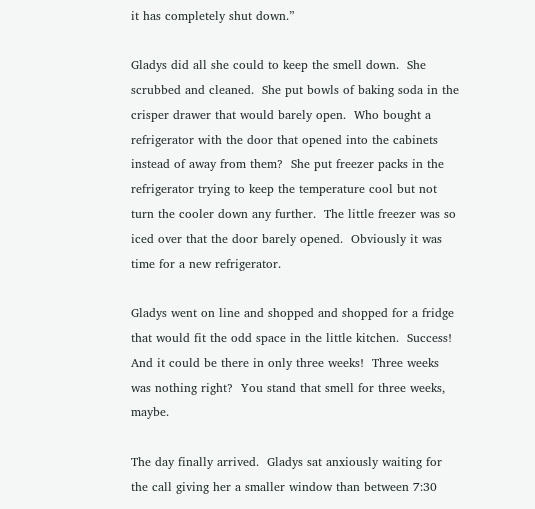it has completely shut down.”

Gladys did all she could to keep the smell down.  She scrubbed and cleaned.  She put bowls of baking soda in the crisper drawer that would barely open.  Who bought a refrigerator with the door that opened into the cabinets instead of away from them?  She put freezer packs in the refrigerator trying to keep the temperature cool but not turn the cooler down any further.  The little freezer was so iced over that the door barely opened.  Obviously it was time for a new refrigerator.

Gladys went on line and shopped and shopped for a fridge that would fit the odd space in the little kitchen.  Success!  And it could be there in only three weeks!  Three weeks was nothing right?  You stand that smell for three weeks, maybe.

The day finally arrived.  Gladys sat anxiously waiting for the call giving her a smaller window than between 7:30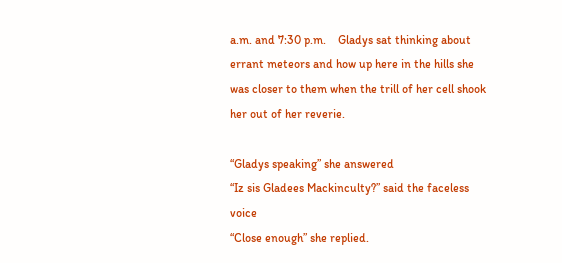a.m. and 7:30 p.m.    Gladys sat thinking about errant meteors and how up here in the hills she was closer to them when the trill of her cell shook her out of her reverie.

“Gladys speaking” she answered
“Iz sis Gladees Mackinculty?” said the faceless voice
“Close enough” she replied.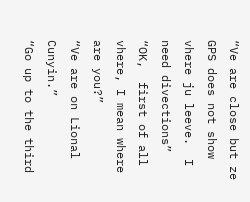“Ve are close but ze GPS does not show vhere ju leeve.  I need divections”
“OK,  first of all vhere, I mean where are you?”
“Ve are on Lional Cunyin.”
“Go up to the third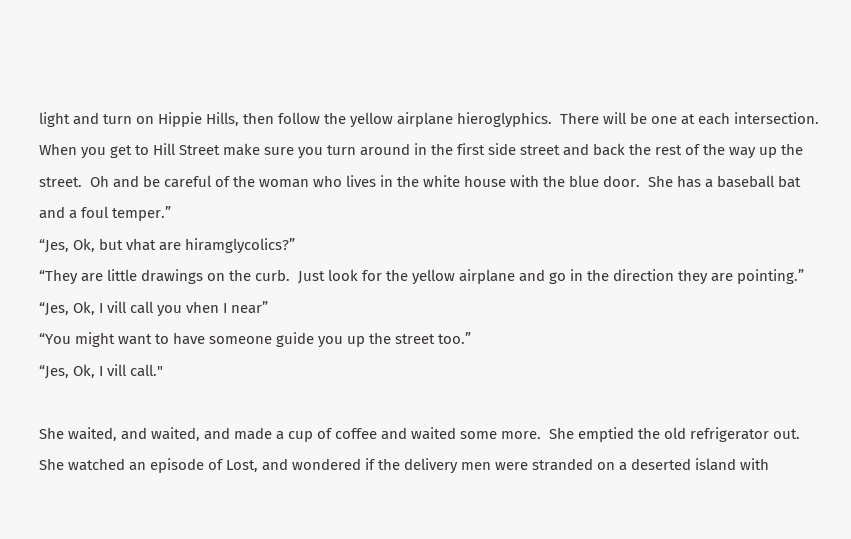light and turn on Hippie Hills, then follow the yellow airplane hieroglyphics.  There will be one at each intersection.  When you get to Hill Street make sure you turn around in the first side street and back the rest of the way up the street.  Oh and be careful of the woman who lives in the white house with the blue door.  She has a baseball bat and a foul temper.”
“Jes, Ok, but vhat are hiramglycolics?”
“They are little drawings on the curb.  Just look for the yellow airplane and go in the direction they are pointing.”
“Jes, Ok, I vill call you vhen I near”
“You might want to have someone guide you up the street too.”
“Jes, Ok, I vill call."

She waited, and waited, and made a cup of coffee and waited some more.  She emptied the old refrigerator out.  She watched an episode of Lost, and wondered if the delivery men were stranded on a deserted island with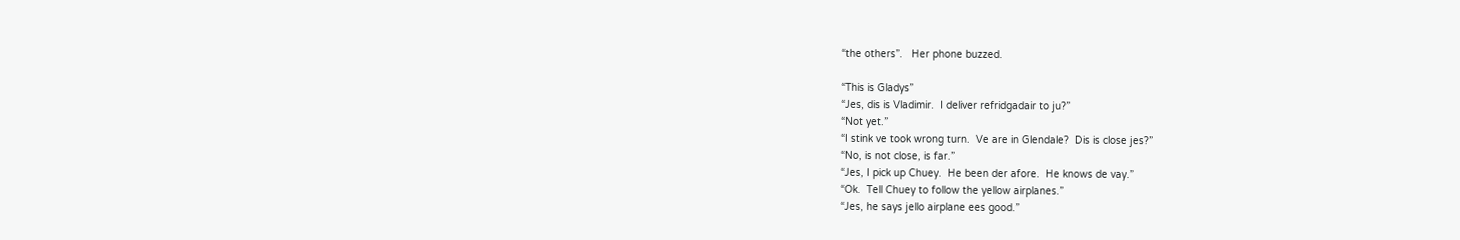“the others”.   Her phone buzzed.

“This is Gladys”
“Jes, dis is Vladimir.  I deliver refridgadair to ju?”
“Not yet.”
“I stink ve took wrong turn.  Ve are in Glendale?  Dis is close jes?”
“No, is not close, is far.”
“Jes, I pick up Chuey.  He been der afore.  He knows de vay.”
“Ok.  Tell Chuey to follow the yellow airplanes.”
“Jes, he says jello airplane ees good.”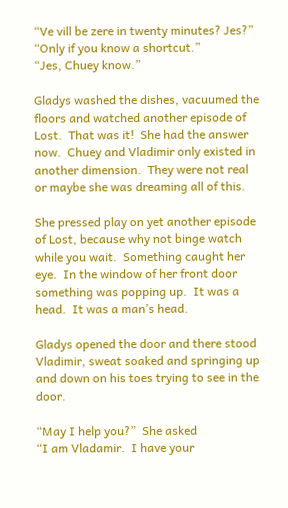“Ve vill be zere in twenty minutes? Jes?”
“Only if you know a shortcut.”
“Jes, Chuey know.”

Gladys washed the dishes, vacuumed the floors and watched another episode of Lost.  That was it!  She had the answer now.  Chuey and Vladimir only existed in another dimension.  They were not real or maybe she was dreaming all of this.

She pressed play on yet another episode of Lost, because why not binge watch while you wait.  Something caught her eye.  In the window of her front door something was popping up.  It was a head.  It was a man’s head.

Gladys opened the door and there stood Vladimir, sweat soaked and springing up and down on his toes trying to see in the door.

“May I help you?”  She asked
“I am Vladamir.  I have your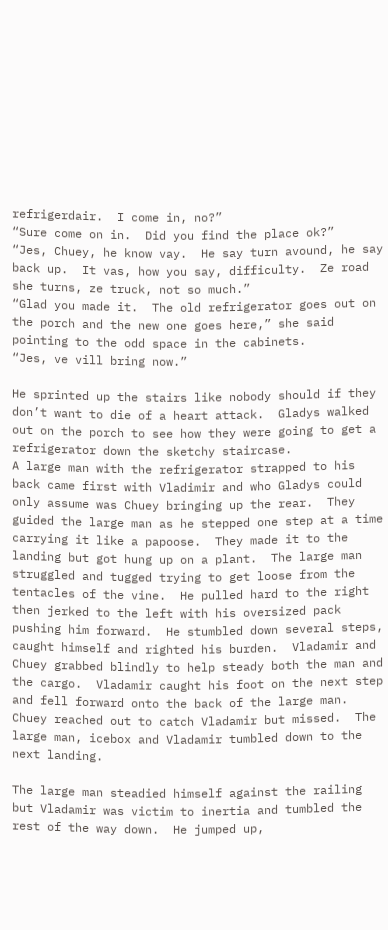refrigerdair.  I come in, no?”
“Sure come on in.  Did you find the place ok?”
“Jes, Chuey, he know vay.  He say turn avound, he say back up.  It vas, how you say, difficulty.  Ze road she turns, ze truck, not so much.”
“Glad you made it.  The old refrigerator goes out on the porch and the new one goes here,” she said pointing to the odd space in the cabinets.
“Jes, ve vill bring now.”

He sprinted up the stairs like nobody should if they don’t want to die of a heart attack.  Gladys walked out on the porch to see how they were going to get a refrigerator down the sketchy staircase.
A large man with the refrigerator strapped to his back came first with Vladimir and who Gladys could only assume was Chuey bringing up the rear.  They guided the large man as he stepped one step at a time carrying it like a papoose.  They made it to the landing but got hung up on a plant.  The large man struggled and tugged trying to get loose from the tentacles of the vine.  He pulled hard to the right then jerked to the left with his oversized pack pushing him forward.  He stumbled down several steps, caught himself and righted his burden.  Vladamir and Chuey grabbed blindly to help steady both the man and the cargo.  Vladamir caught his foot on the next step and fell forward onto the back of the large man.  Chuey reached out to catch Vladamir but missed.  The large man, icebox and Vladamir tumbled down to the next landing.

The large man steadied himself against the railing but Vladamir was victim to inertia and tumbled the rest of the way down.  He jumped up,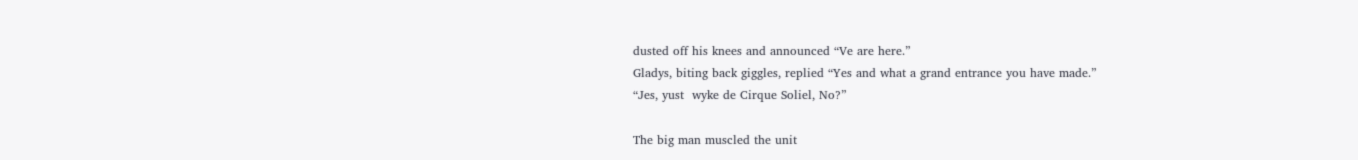dusted off his knees and announced “Ve are here.”
Gladys, biting back giggles, replied “Yes and what a grand entrance you have made.”
“Jes, yust  wyke de Cirque Soliel, No?”

The big man muscled the unit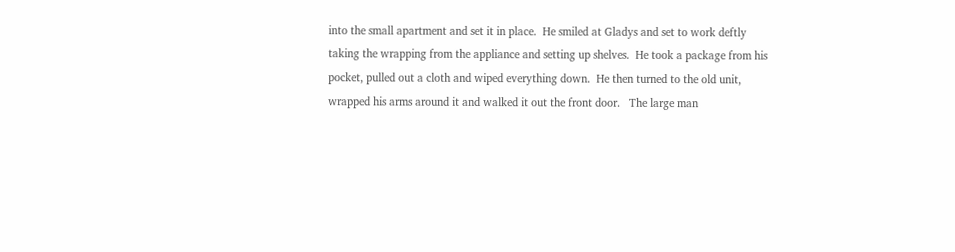into the small apartment and set it in place.  He smiled at Gladys and set to work deftly taking the wrapping from the appliance and setting up shelves.  He took a package from his pocket, pulled out a cloth and wiped everything down.  He then turned to the old unit, wrapped his arms around it and walked it out the front door.   The large man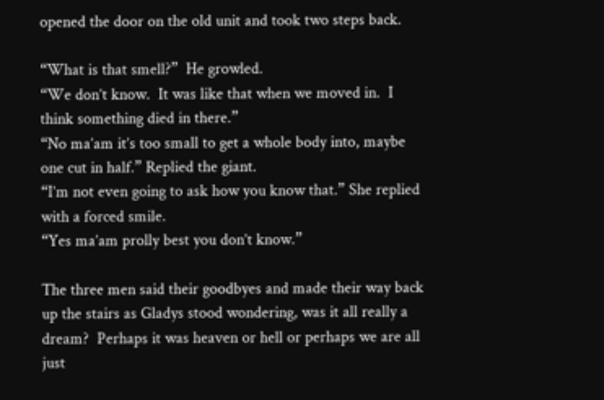opened the door on the old unit and took two steps back.

“What is that smell?”  He growled.
“We don’t know.  It was like that when we moved in.  I think something died in there.”
“No ma’am it’s too small to get a whole body into, maybe one cut in half.” Replied the giant.
“I’m not even going to ask how you know that.” She replied with a forced smile.
“Yes ma’am prolly best you don’t know.”

The three men said their goodbyes and made their way back up the stairs as Gladys stood wondering, was it all really a dream?  Perhaps it was heaven or hell or perhaps we are all just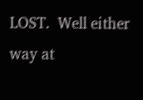LOST.  Well either way at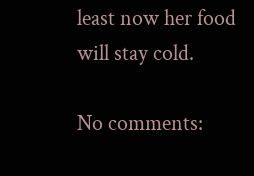least now her food will stay cold.

No comments: